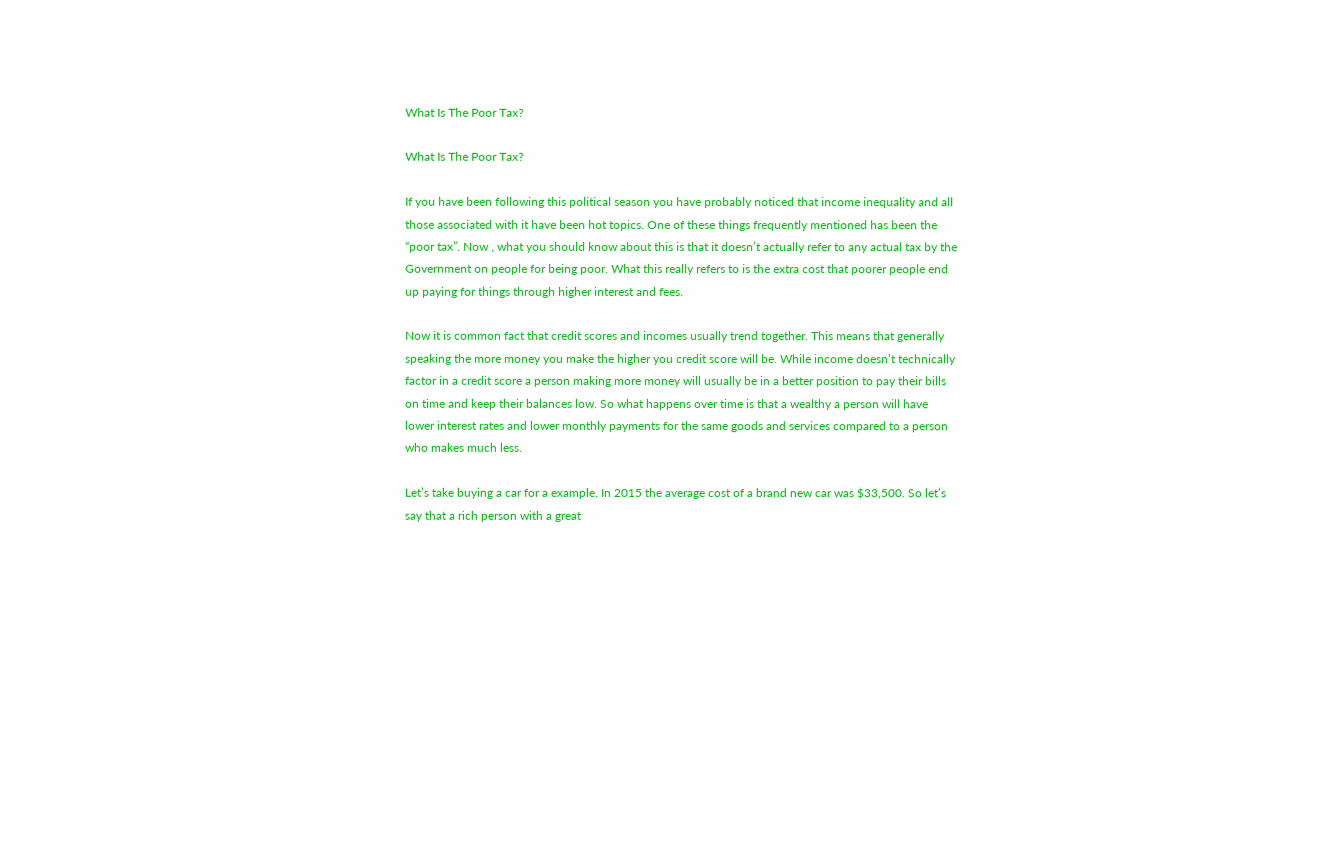What Is The Poor Tax?

What Is The Poor Tax?

If you have been following this political season you have probably noticed that income inequality and all those associated with it have been hot topics. One of these things frequently mentioned has been the “poor tax”. Now , what you should know about this is that it doesn’t actually refer to any actual tax by the Government on people for being poor. What this really refers to is the extra cost that poorer people end up paying for things through higher interest and fees.

Now it is common fact that credit scores and incomes usually trend together. This means that generally speaking the more money you make the higher you credit score will be. While income doesn’t technically factor in a credit score a person making more money will usually be in a better position to pay their bills on time and keep their balances low. So what happens over time is that a wealthy a person will have lower interest rates and lower monthly payments for the same goods and services compared to a person who makes much less.

Let’s take buying a car for a example. In 2015 the average cost of a brand new car was $33,500. So let’s say that a rich person with a great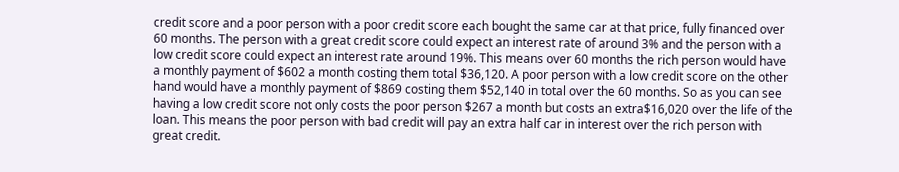credit score and a poor person with a poor credit score each bought the same car at that price, fully financed over 60 months. The person with a great credit score could expect an interest rate of around 3% and the person with a low credit score could expect an interest rate around 19%. This means over 60 months the rich person would have a monthly payment of $602 a month costing them total $36,120. A poor person with a low credit score on the other hand would have a monthly payment of $869 costing them $52,140 in total over the 60 months. So as you can see having a low credit score not only costs the poor person $267 a month but costs an extra$16,020 over the life of the loan. This means the poor person with bad credit will pay an extra half car in interest over the rich person with great credit.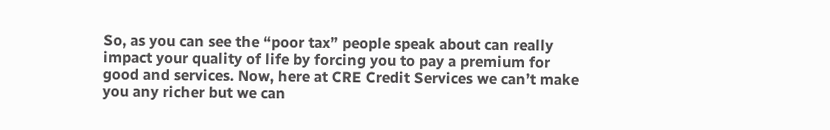So, as you can see the “poor tax” people speak about can really impact your quality of life by forcing you to pay a premium for good and services. Now, here at CRE Credit Services we can’t make you any richer but we can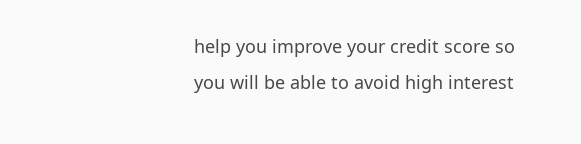help you improve your credit score so you will be able to avoid high interest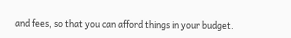and fees, so that you can afford things in your budget.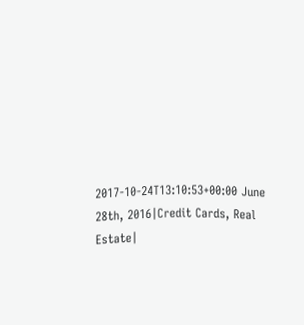2017-10-24T13:10:53+00:00 June 28th, 2016|Credit Cards, Real Estate|